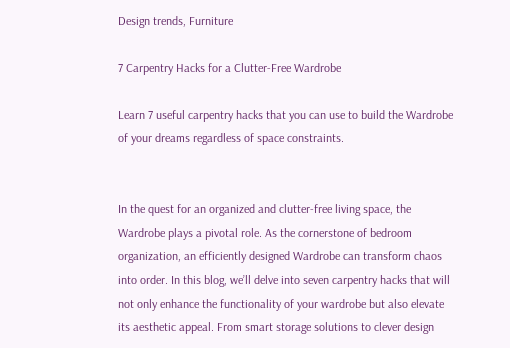Design trends, Furniture

7 Carpentry Hacks for a Clutter-Free Wardrobe

Learn 7 useful carpentry hacks that you can use to build the Wardrobe of your dreams regardless of space constraints.


In the quest for an organized and clutter-free living space, the Wardrobe plays a pivotal role. As the cornerstone of bedroom organization, an efficiently designed Wardrobe can transform chaos into order. In this blog, we’ll delve into seven carpentry hacks that will not only enhance the functionality of your wardrobe but also elevate its aesthetic appeal. From smart storage solutions to clever design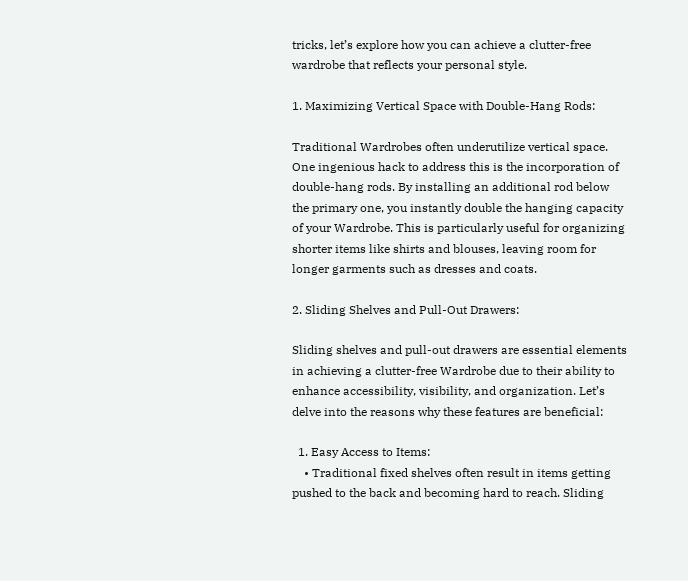tricks, let’s explore how you can achieve a clutter-free wardrobe that reflects your personal style.

1. Maximizing Vertical Space with Double-Hang Rods:

Traditional Wardrobes often underutilize vertical space. One ingenious hack to address this is the incorporation of double-hang rods. By installing an additional rod below the primary one, you instantly double the hanging capacity of your Wardrobe. This is particularly useful for organizing shorter items like shirts and blouses, leaving room for longer garments such as dresses and coats.

2. Sliding Shelves and Pull-Out Drawers:

Sliding shelves and pull-out drawers are essential elements in achieving a clutter-free Wardrobe due to their ability to enhance accessibility, visibility, and organization. Let’s delve into the reasons why these features are beneficial:

  1. Easy Access to Items:
    • Traditional fixed shelves often result in items getting pushed to the back and becoming hard to reach. Sliding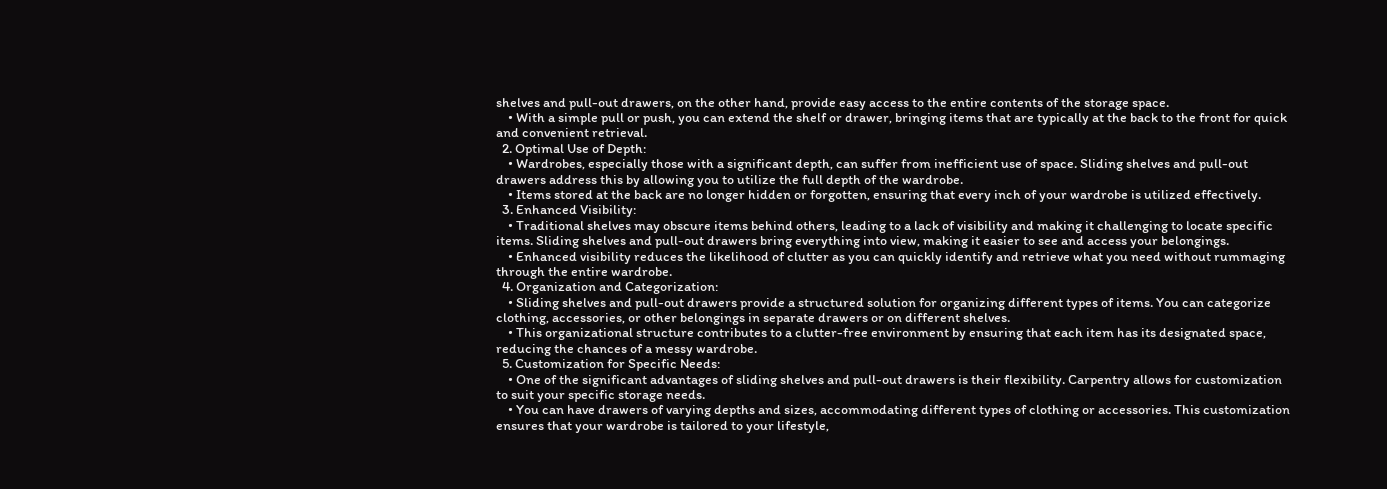shelves and pull-out drawers, on the other hand, provide easy access to the entire contents of the storage space.
    • With a simple pull or push, you can extend the shelf or drawer, bringing items that are typically at the back to the front for quick and convenient retrieval.
  2. Optimal Use of Depth:
    • Wardrobes, especially those with a significant depth, can suffer from inefficient use of space. Sliding shelves and pull-out drawers address this by allowing you to utilize the full depth of the wardrobe.
    • Items stored at the back are no longer hidden or forgotten, ensuring that every inch of your wardrobe is utilized effectively.
  3. Enhanced Visibility:
    • Traditional shelves may obscure items behind others, leading to a lack of visibility and making it challenging to locate specific items. Sliding shelves and pull-out drawers bring everything into view, making it easier to see and access your belongings.
    • Enhanced visibility reduces the likelihood of clutter as you can quickly identify and retrieve what you need without rummaging through the entire wardrobe.
  4. Organization and Categorization:
    • Sliding shelves and pull-out drawers provide a structured solution for organizing different types of items. You can categorize clothing, accessories, or other belongings in separate drawers or on different shelves.
    • This organizational structure contributes to a clutter-free environment by ensuring that each item has its designated space, reducing the chances of a messy wardrobe.
  5. Customization for Specific Needs:
    • One of the significant advantages of sliding shelves and pull-out drawers is their flexibility. Carpentry allows for customization to suit your specific storage needs.
    • You can have drawers of varying depths and sizes, accommodating different types of clothing or accessories. This customization ensures that your wardrobe is tailored to your lifestyle,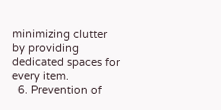minimizing clutter by providing dedicated spaces for every item.
  6. Prevention of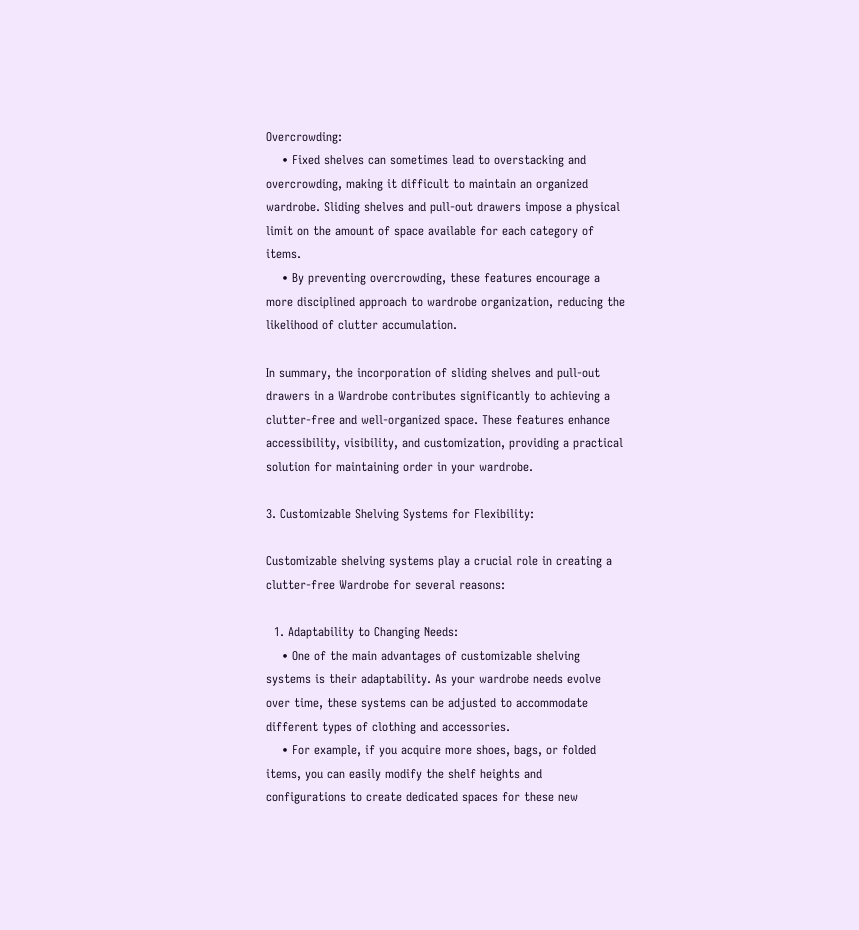Overcrowding:
    • Fixed shelves can sometimes lead to overstacking and overcrowding, making it difficult to maintain an organized wardrobe. Sliding shelves and pull-out drawers impose a physical limit on the amount of space available for each category of items.
    • By preventing overcrowding, these features encourage a more disciplined approach to wardrobe organization, reducing the likelihood of clutter accumulation.

In summary, the incorporation of sliding shelves and pull-out drawers in a Wardrobe contributes significantly to achieving a clutter-free and well-organized space. These features enhance accessibility, visibility, and customization, providing a practical solution for maintaining order in your wardrobe.

3. Customizable Shelving Systems for Flexibility:

Customizable shelving systems play a crucial role in creating a clutter-free Wardrobe for several reasons:

  1. Adaptability to Changing Needs:
    • One of the main advantages of customizable shelving systems is their adaptability. As your wardrobe needs evolve over time, these systems can be adjusted to accommodate different types of clothing and accessories.
    • For example, if you acquire more shoes, bags, or folded items, you can easily modify the shelf heights and configurations to create dedicated spaces for these new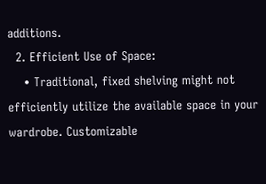additions.
  2. Efficient Use of Space:
    • Traditional, fixed shelving might not efficiently utilize the available space in your wardrobe. Customizable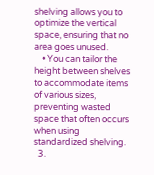shelving allows you to optimize the vertical space, ensuring that no area goes unused.
    • You can tailor the height between shelves to accommodate items of various sizes, preventing wasted space that often occurs when using standardized shelving.
  3.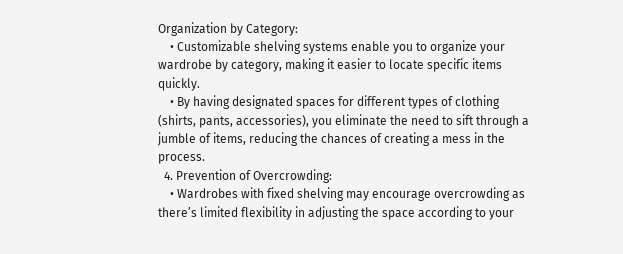Organization by Category:
    • Customizable shelving systems enable you to organize your wardrobe by category, making it easier to locate specific items quickly.
    • By having designated spaces for different types of clothing (shirts, pants, accessories), you eliminate the need to sift through a jumble of items, reducing the chances of creating a mess in the process.
  4. Prevention of Overcrowding:
    • Wardrobes with fixed shelving may encourage overcrowding as there’s limited flexibility in adjusting the space according to your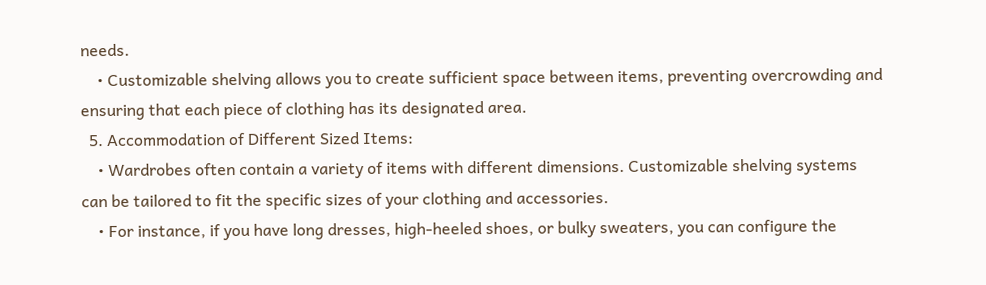needs.
    • Customizable shelving allows you to create sufficient space between items, preventing overcrowding and ensuring that each piece of clothing has its designated area.
  5. Accommodation of Different Sized Items:
    • Wardrobes often contain a variety of items with different dimensions. Customizable shelving systems can be tailored to fit the specific sizes of your clothing and accessories.
    • For instance, if you have long dresses, high-heeled shoes, or bulky sweaters, you can configure the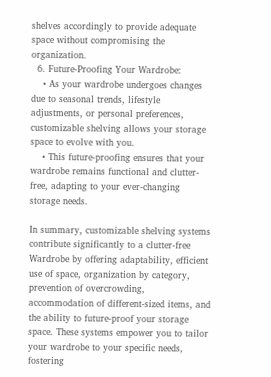shelves accordingly to provide adequate space without compromising the organization.
  6. Future-Proofing Your Wardrobe:
    • As your wardrobe undergoes changes due to seasonal trends, lifestyle adjustments, or personal preferences, customizable shelving allows your storage space to evolve with you.
    • This future-proofing ensures that your wardrobe remains functional and clutter-free, adapting to your ever-changing storage needs.

In summary, customizable shelving systems contribute significantly to a clutter-free Wardrobe by offering adaptability, efficient use of space, organization by category, prevention of overcrowding, accommodation of different-sized items, and the ability to future-proof your storage space. These systems empower you to tailor your wardrobe to your specific needs, fostering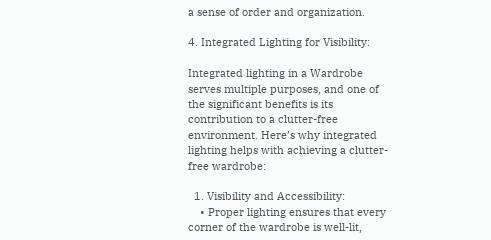a sense of order and organization.

4. Integrated Lighting for Visibility:

Integrated lighting in a Wardrobe serves multiple purposes, and one of the significant benefits is its contribution to a clutter-free environment. Here’s why integrated lighting helps with achieving a clutter-free wardrobe:

  1. Visibility and Accessibility:
    • Proper lighting ensures that every corner of the wardrobe is well-lit,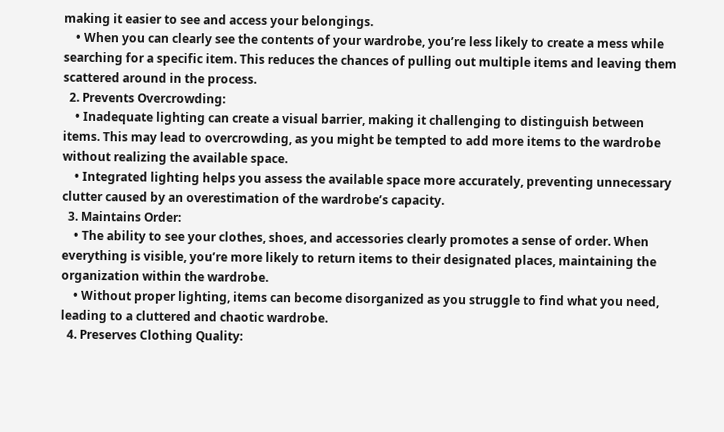making it easier to see and access your belongings.
    • When you can clearly see the contents of your wardrobe, you’re less likely to create a mess while searching for a specific item. This reduces the chances of pulling out multiple items and leaving them scattered around in the process.
  2. Prevents Overcrowding:
    • Inadequate lighting can create a visual barrier, making it challenging to distinguish between items. This may lead to overcrowding, as you might be tempted to add more items to the wardrobe without realizing the available space.
    • Integrated lighting helps you assess the available space more accurately, preventing unnecessary clutter caused by an overestimation of the wardrobe’s capacity.
  3. Maintains Order:
    • The ability to see your clothes, shoes, and accessories clearly promotes a sense of order. When everything is visible, you’re more likely to return items to their designated places, maintaining the organization within the wardrobe.
    • Without proper lighting, items can become disorganized as you struggle to find what you need, leading to a cluttered and chaotic wardrobe.
  4. Preserves Clothing Quality: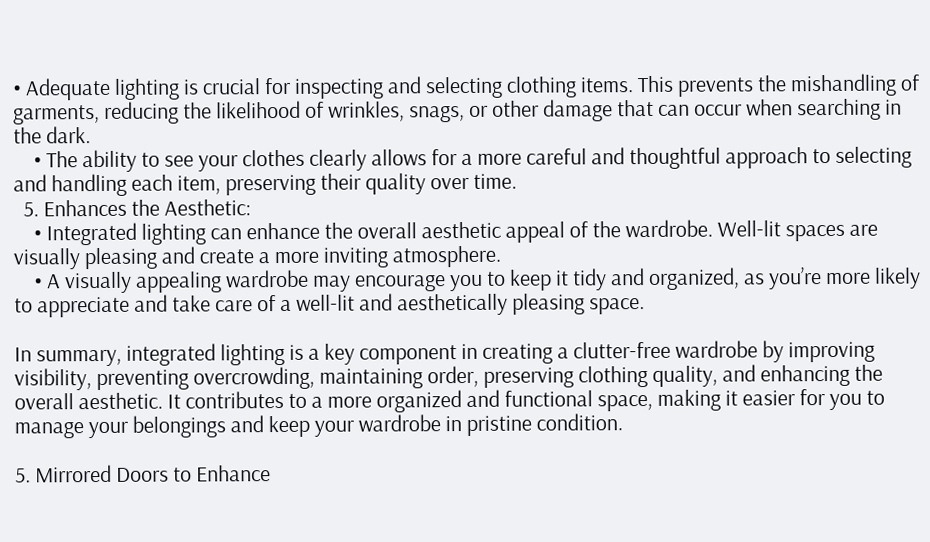• Adequate lighting is crucial for inspecting and selecting clothing items. This prevents the mishandling of garments, reducing the likelihood of wrinkles, snags, or other damage that can occur when searching in the dark.
    • The ability to see your clothes clearly allows for a more careful and thoughtful approach to selecting and handling each item, preserving their quality over time.
  5. Enhances the Aesthetic:
    • Integrated lighting can enhance the overall aesthetic appeal of the wardrobe. Well-lit spaces are visually pleasing and create a more inviting atmosphere.
    • A visually appealing wardrobe may encourage you to keep it tidy and organized, as you’re more likely to appreciate and take care of a well-lit and aesthetically pleasing space.

In summary, integrated lighting is a key component in creating a clutter-free wardrobe by improving visibility, preventing overcrowding, maintaining order, preserving clothing quality, and enhancing the overall aesthetic. It contributes to a more organized and functional space, making it easier for you to manage your belongings and keep your wardrobe in pristine condition.

5. Mirrored Doors to Enhance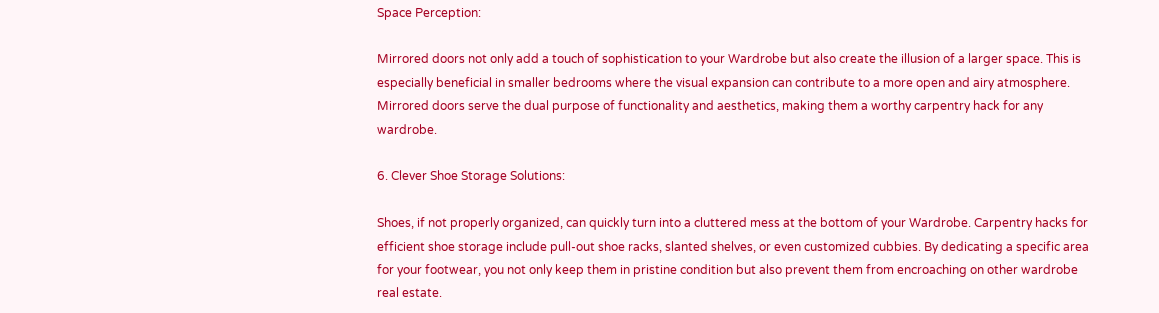Space Perception:

Mirrored doors not only add a touch of sophistication to your Wardrobe but also create the illusion of a larger space. This is especially beneficial in smaller bedrooms where the visual expansion can contribute to a more open and airy atmosphere. Mirrored doors serve the dual purpose of functionality and aesthetics, making them a worthy carpentry hack for any wardrobe.

6. Clever Shoe Storage Solutions:

Shoes, if not properly organized, can quickly turn into a cluttered mess at the bottom of your Wardrobe. Carpentry hacks for efficient shoe storage include pull-out shoe racks, slanted shelves, or even customized cubbies. By dedicating a specific area for your footwear, you not only keep them in pristine condition but also prevent them from encroaching on other wardrobe real estate.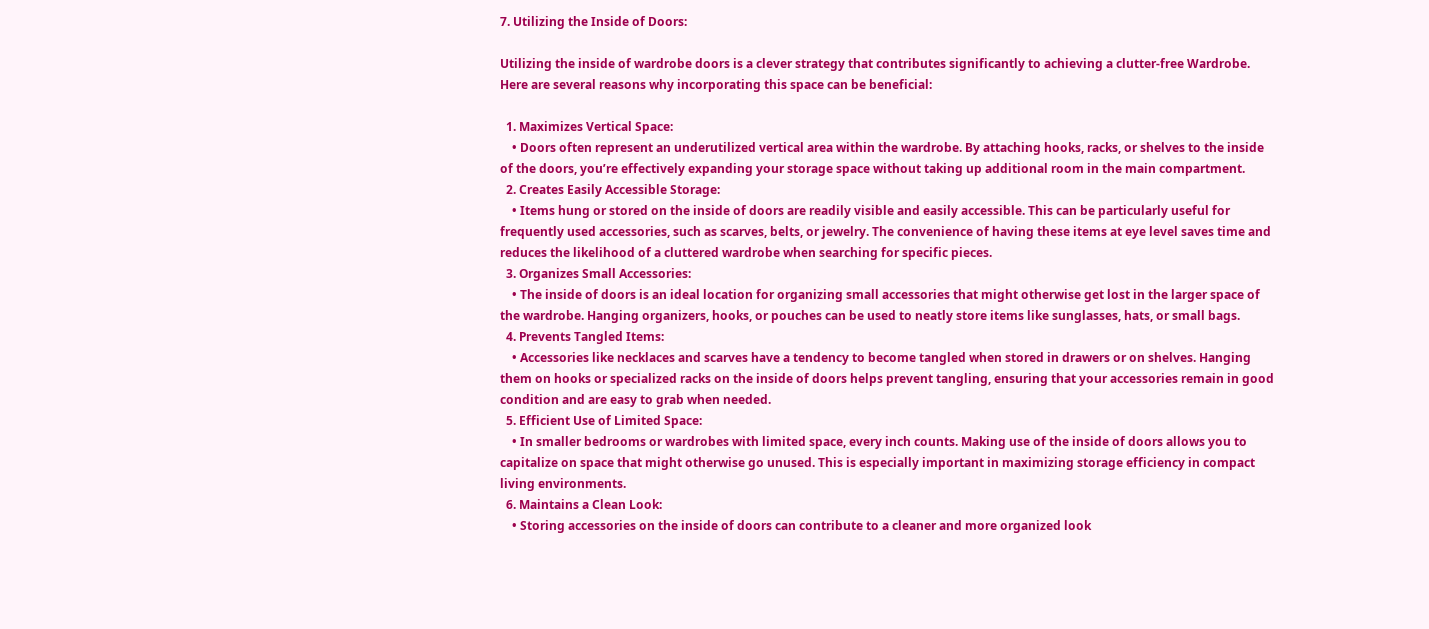7. Utilizing the Inside of Doors:

Utilizing the inside of wardrobe doors is a clever strategy that contributes significantly to achieving a clutter-free Wardrobe. Here are several reasons why incorporating this space can be beneficial:

  1. Maximizes Vertical Space:
    • Doors often represent an underutilized vertical area within the wardrobe. By attaching hooks, racks, or shelves to the inside of the doors, you’re effectively expanding your storage space without taking up additional room in the main compartment.
  2. Creates Easily Accessible Storage:
    • Items hung or stored on the inside of doors are readily visible and easily accessible. This can be particularly useful for frequently used accessories, such as scarves, belts, or jewelry. The convenience of having these items at eye level saves time and reduces the likelihood of a cluttered wardrobe when searching for specific pieces.
  3. Organizes Small Accessories:
    • The inside of doors is an ideal location for organizing small accessories that might otherwise get lost in the larger space of the wardrobe. Hanging organizers, hooks, or pouches can be used to neatly store items like sunglasses, hats, or small bags.
  4. Prevents Tangled Items:
    • Accessories like necklaces and scarves have a tendency to become tangled when stored in drawers or on shelves. Hanging them on hooks or specialized racks on the inside of doors helps prevent tangling, ensuring that your accessories remain in good condition and are easy to grab when needed.
  5. Efficient Use of Limited Space:
    • In smaller bedrooms or wardrobes with limited space, every inch counts. Making use of the inside of doors allows you to capitalize on space that might otherwise go unused. This is especially important in maximizing storage efficiency in compact living environments.
  6. Maintains a Clean Look:
    • Storing accessories on the inside of doors can contribute to a cleaner and more organized look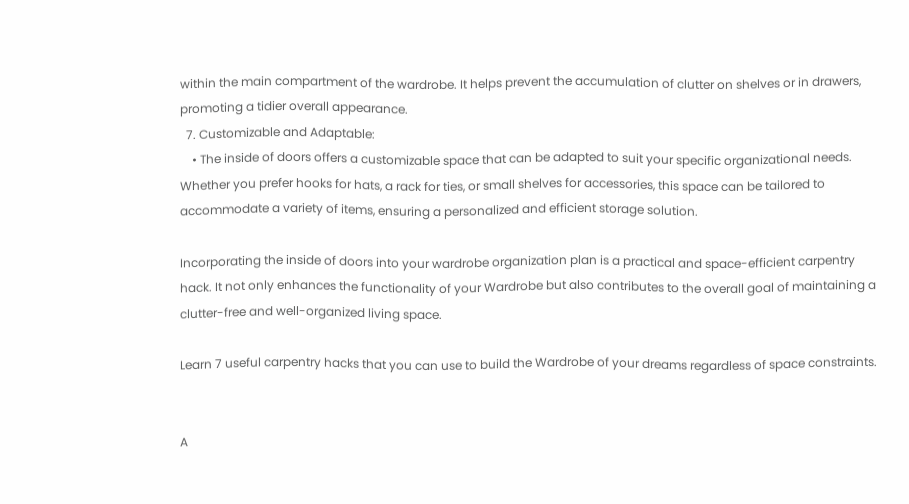within the main compartment of the wardrobe. It helps prevent the accumulation of clutter on shelves or in drawers, promoting a tidier overall appearance.
  7. Customizable and Adaptable:
    • The inside of doors offers a customizable space that can be adapted to suit your specific organizational needs. Whether you prefer hooks for hats, a rack for ties, or small shelves for accessories, this space can be tailored to accommodate a variety of items, ensuring a personalized and efficient storage solution.

Incorporating the inside of doors into your wardrobe organization plan is a practical and space-efficient carpentry hack. It not only enhances the functionality of your Wardrobe but also contributes to the overall goal of maintaining a clutter-free and well-organized living space.

Learn 7 useful carpentry hacks that you can use to build the Wardrobe of your dreams regardless of space constraints.


A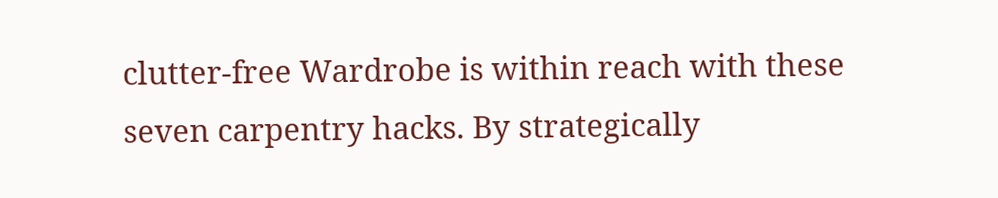clutter-free Wardrobe is within reach with these seven carpentry hacks. By strategically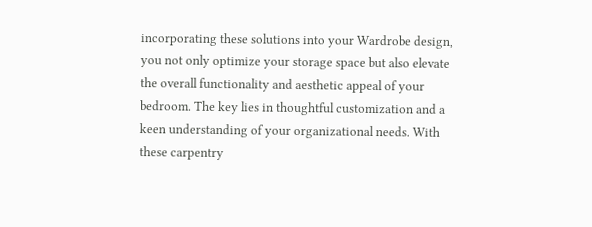incorporating these solutions into your Wardrobe design, you not only optimize your storage space but also elevate the overall functionality and aesthetic appeal of your bedroom. The key lies in thoughtful customization and a keen understanding of your organizational needs. With these carpentry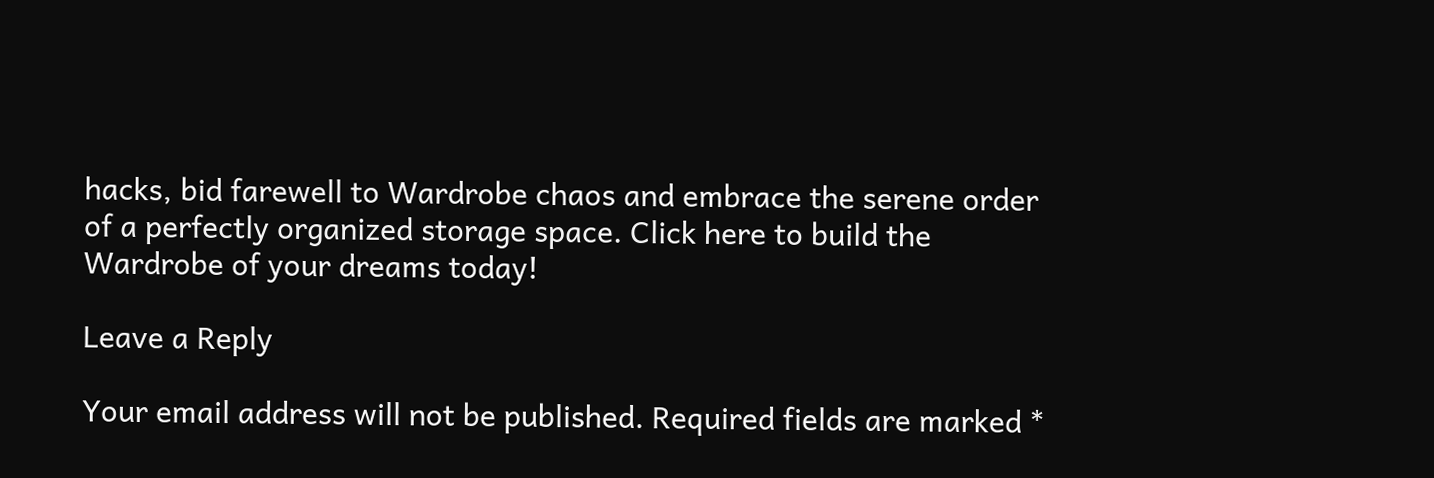hacks, bid farewell to Wardrobe chaos and embrace the serene order of a perfectly organized storage space. Click here to build the Wardrobe of your dreams today!

Leave a Reply

Your email address will not be published. Required fields are marked *